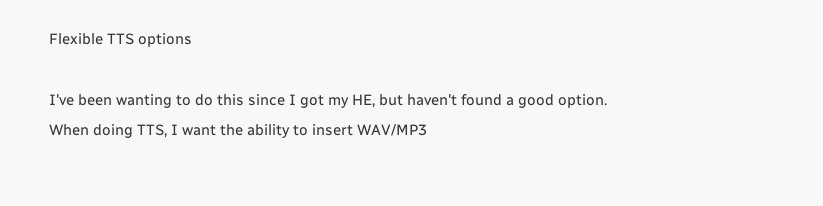Flexible TTS options

I've been wanting to do this since I got my HE, but haven't found a good option. When doing TTS, I want the ability to insert WAV/MP3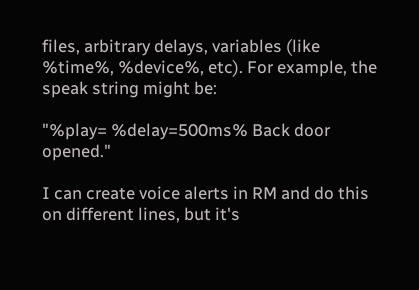files, arbitrary delays, variables (like %time%, %device%, etc). For example, the speak string might be:

"%play= %delay=500ms% Back door opened."

I can create voice alerts in RM and do this on different lines, but it's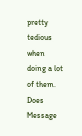pretty tedious when doing a lot of them. Does Message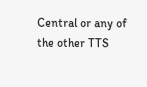Central or any of the other TTS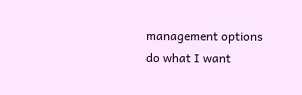management options do what I want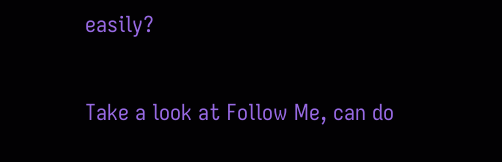easily?

Take a look at Follow Me, can do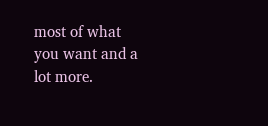most of what you want and a lot more.